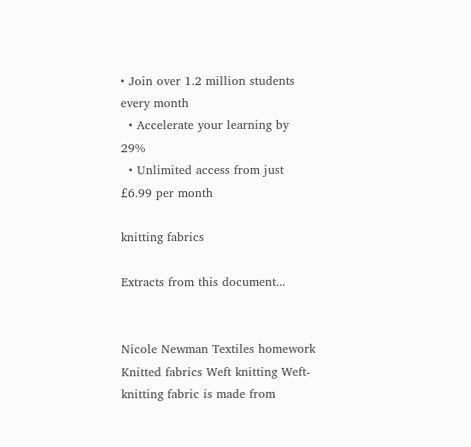• Join over 1.2 million students every month
  • Accelerate your learning by 29%
  • Unlimited access from just £6.99 per month

knitting fabrics

Extracts from this document...


Nicole Newman Textiles homework Knitted fabrics Weft knitting Weft-knitting fabric is made from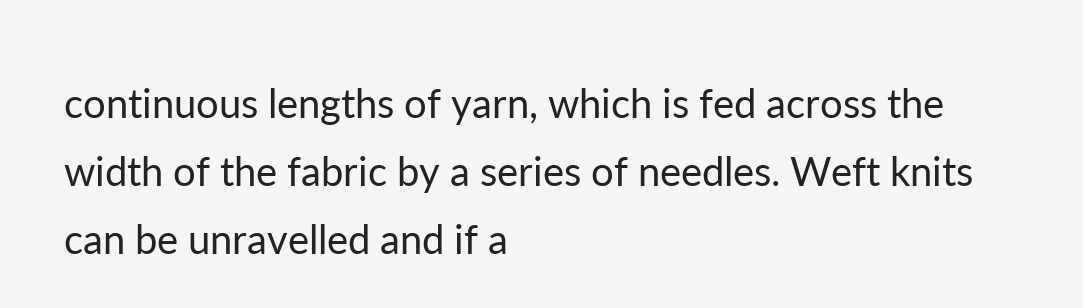continuous lengths of yarn, which is fed across the width of the fabric by a series of needles. Weft knits can be unravelled and if a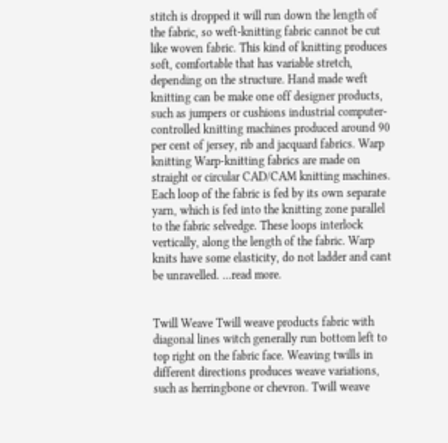stitch is dropped it will run down the length of the fabric, so weft-knitting fabric cannot be cut like woven fabric. This kind of knitting produces soft, comfortable that has variable stretch, depending on the structure. Hand made weft knitting can be make one off designer products, such as jumpers or cushions industrial computer-controlled knitting machines produced around 90 per cent of jersey, rib and jacquard fabrics. Warp knitting Warp-knitting fabrics are made on straight or circular CAD/CAM knitting machines. Each loop of the fabric is fed by its own separate yarn, which is fed into the knitting zone parallel to the fabric selvedge. These loops interlock vertically, along the length of the fabric. Warp knits have some elasticity, do not ladder and cant be unravelled. ...read more.


Twill Weave Twill weave products fabric with diagonal lines witch generally run bottom left to top right on the fabric face. Weaving twills in different directions produces weave variations, such as herringbone or chevron. Twill weave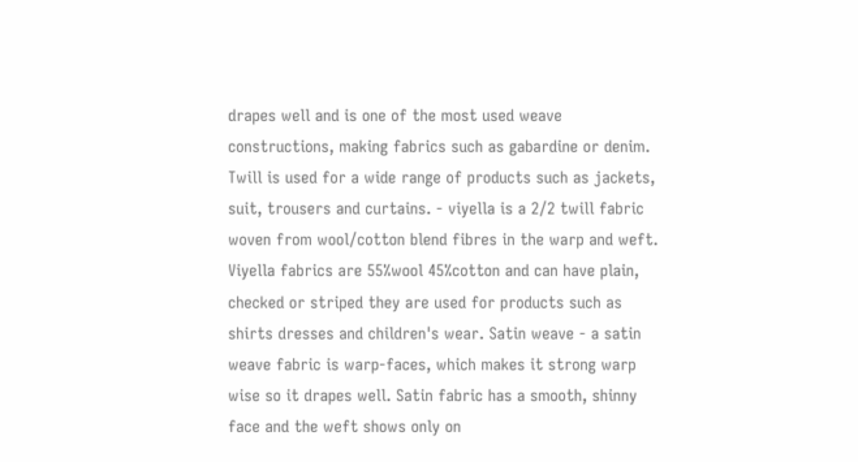drapes well and is one of the most used weave constructions, making fabrics such as gabardine or denim. Twill is used for a wide range of products such as jackets, suit, trousers and curtains. - viyella is a 2/2 twill fabric woven from wool/cotton blend fibres in the warp and weft. Viyella fabrics are 55%wool 45%cotton and can have plain, checked or striped they are used for products such as shirts dresses and children's wear. Satin weave - a satin weave fabric is warp-faces, which makes it strong warp wise so it drapes well. Satin fabric has a smooth, shinny face and the weft shows only on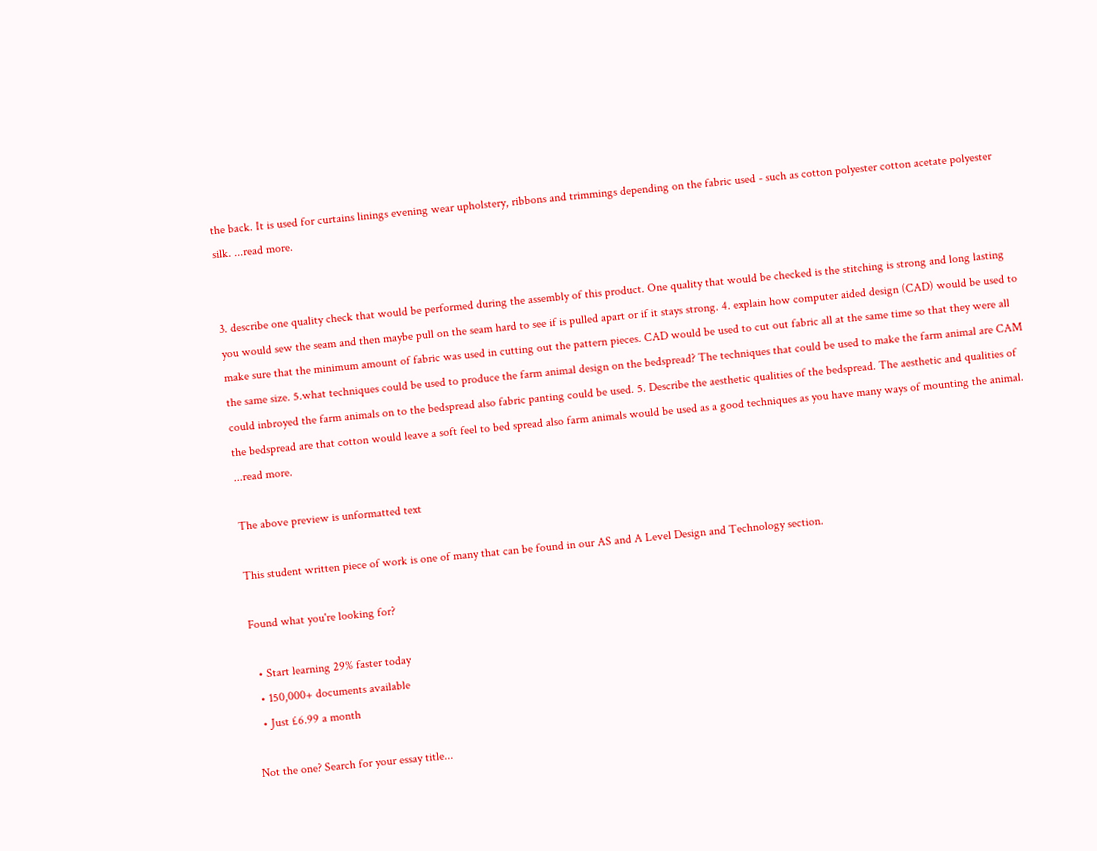the back. It is used for curtains linings evening wear upholstery, ribbons and trimmings depending on the fabric used - such as cotton polyester cotton acetate polyester silk. ...read more.


3. describe one quality check that would be performed during the assembly of this product. One quality that would be checked is the stitching is strong and long lasting you would sew the seam and then maybe pull on the seam hard to see if is pulled apart or if it stays strong. 4. explain how computer aided design (CAD) would be used to make sure that the minimum amount of fabric was used in cutting out the pattern pieces. CAD would be used to cut out fabric all at the same time so that they were all the same size. 5.what techniques could be used to produce the farm animal design on the bedspread? The techniques that could be used to make the farm animal are CAM could inbroyed the farm animals on to the bedspread also fabric panting could be used. 5. Describe the aesthetic qualities of the bedspread. The aesthetic and qualities of the bedspread are that cotton would leave a soft feel to bed spread also farm animals would be used as a good techniques as you have many ways of mounting the animal. ...read more.

The above preview is unformatted text

This student written piece of work is one of many that can be found in our AS and A Level Design and Technology section.

Found what you're looking for?

  • Start learning 29% faster today
  • 150,000+ documents available
  • Just £6.99 a month

Not the one? Search for your essay title...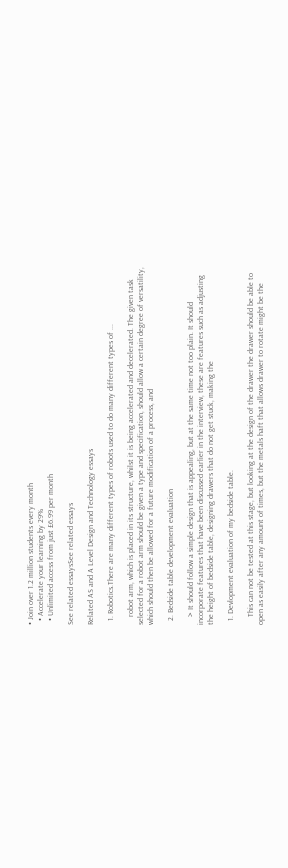• Join over 1.2 million students every month
  • Accelerate your learning by 29%
  • Unlimited access from just £6.99 per month

See related essaysSee related essays

Related AS and A Level Design and Technology essays

  1. Robotics.There are many different types of robots used to do many different types of ...

    robot arm, which is placed in its structure, whilst it is being accelerated and decelerated. The given task selected for a robot arm should be given a type and specification, should allow a certain degree of versatility, which should then be allowed for a future modification of a process, and

  2. Bedside table development evaluation

    > It should follow a simple design that is appealing, but at the same time not too plain. It should incorporate features that have been discussed earlier in the interview, these are features such as adjusting the height of bedside table, designing drawers that do not get stuck, making the

  1. Devlopment evaluation of my bedside table.

    This can not be tested at this stage, but looking at the design of the drawer the drawer should be able to open as easily after any amount of times, but the metals haft that allows drawer to rotate might be the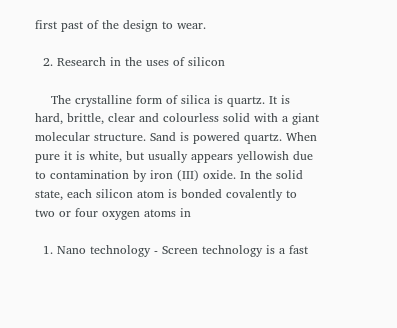first past of the design to wear.

  2. Research in the uses of silicon

    The crystalline form of silica is quartz. It is hard, brittle, clear and colourless solid with a giant molecular structure. Sand is powered quartz. When pure it is white, but usually appears yellowish due to contamination by iron (III) oxide. In the solid state, each silicon atom is bonded covalently to two or four oxygen atoms in

  1. Nano technology - Screen technology is a fast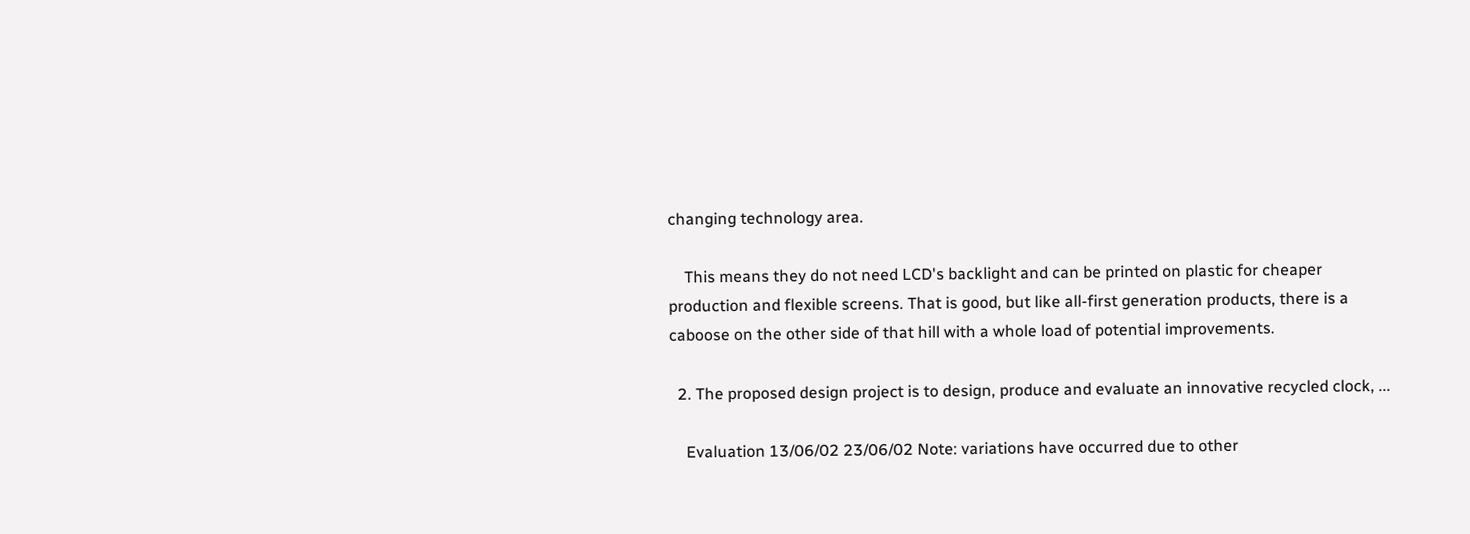changing technology area.

    This means they do not need LCD's backlight and can be printed on plastic for cheaper production and flexible screens. That is good, but like all-first generation products, there is a caboose on the other side of that hill with a whole load of potential improvements.

  2. The proposed design project is to design, produce and evaluate an innovative recycled clock, ...

    Evaluation 13/06/02 23/06/02 Note: variations have occurred due to other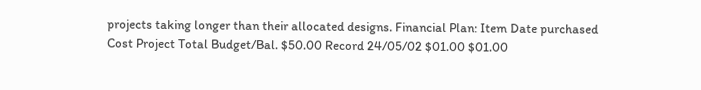projects taking longer than their allocated designs. Financial Plan: Item Date purchased Cost Project Total Budget/Bal. $50.00 Record 24/05/02 $01.00 $01.00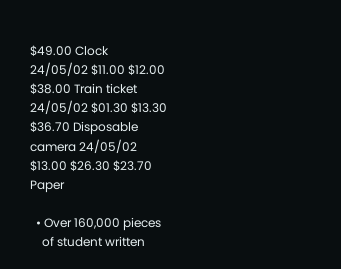$49.00 Clock 24/05/02 $11.00 $12.00 $38.00 Train ticket 24/05/02 $01.30 $13.30 $36.70 Disposable camera 24/05/02 $13.00 $26.30 $23.70 Paper

  • Over 160,000 pieces
    of student written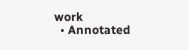work
  • Annotated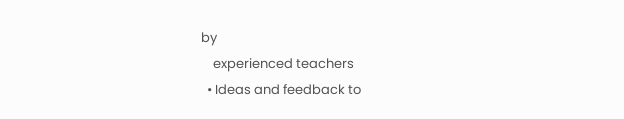by
    experienced teachers
  • Ideas and feedback to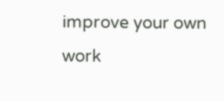improve your own work